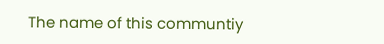The name of this communtiy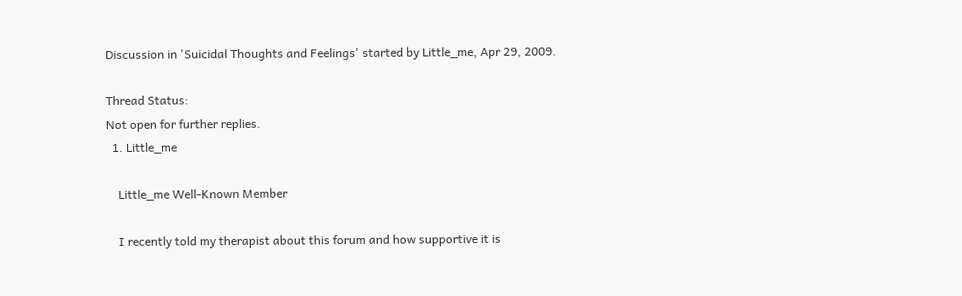Discussion in 'Suicidal Thoughts and Feelings' started by Little_me, Apr 29, 2009.

Thread Status:
Not open for further replies.
  1. Little_me

    Little_me Well-Known Member

    I recently told my therapist about this forum and how supportive it is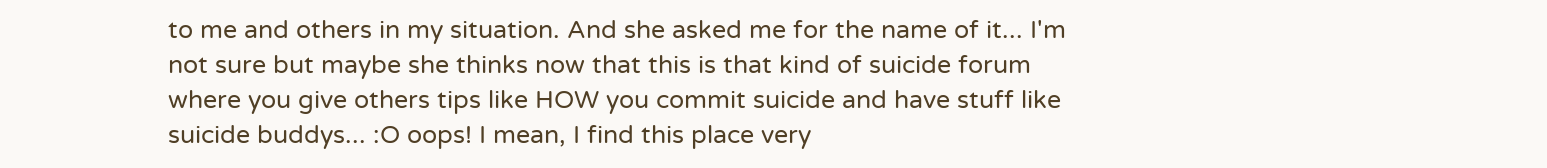to me and others in my situation. And she asked me for the name of it... I'm not sure but maybe she thinks now that this is that kind of suicide forum where you give others tips like HOW you commit suicide and have stuff like suicide buddys... :O oops! I mean, I find this place very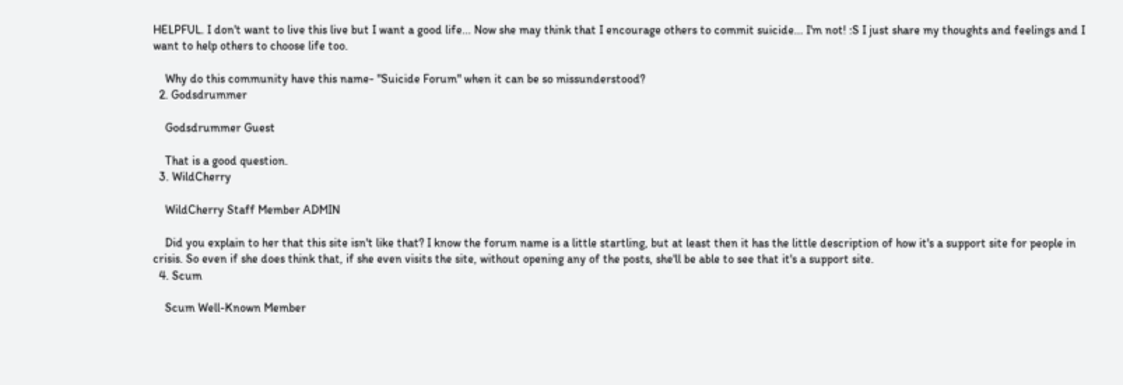HELPFUL. I don't want to live this live but I want a good life... Now she may think that I encourage others to commit suicide... I'm not! :S I just share my thoughts and feelings and I want to help others to choose life too.

    Why do this community have this name- "Suicide Forum" when it can be so missunderstood?
  2. Godsdrummer

    Godsdrummer Guest

    That is a good question.
  3. WildCherry

    WildCherry Staff Member ADMIN

    Did you explain to her that this site isn't like that? I know the forum name is a little startling, but at least then it has the little description of how it's a support site for people in crisis. So even if she does think that, if she even visits the site, without opening any of the posts, she'll be able to see that it's a support site.
  4. Scum

    Scum Well-Known Member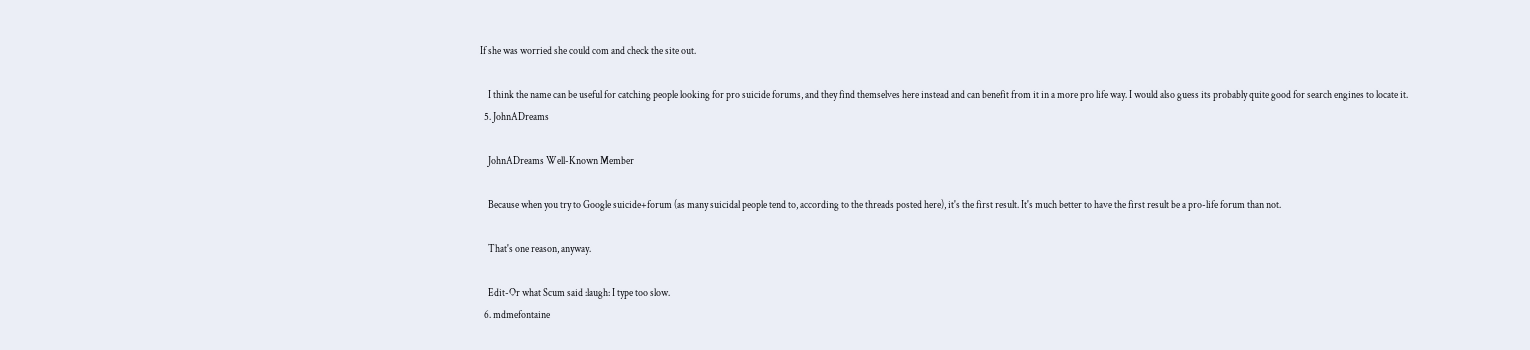If she was worried she could com and check the site out.

    I think the name can be useful for catching people looking for pro suicide forums, and they find themselves here instead and can benefit from it in a more pro life way. I would also guess its probably quite good for search engines to locate it.
  5. JohnADreams

    JohnADreams Well-Known Member

    Because when you try to Google suicide+forum (as many suicidal people tend to, according to the threads posted here), it's the first result. It's much better to have the first result be a pro-life forum than not.

    That's one reason, anyway.

    Edit-Or what Scum said :laugh: I type too slow.
  6. mdmefontaine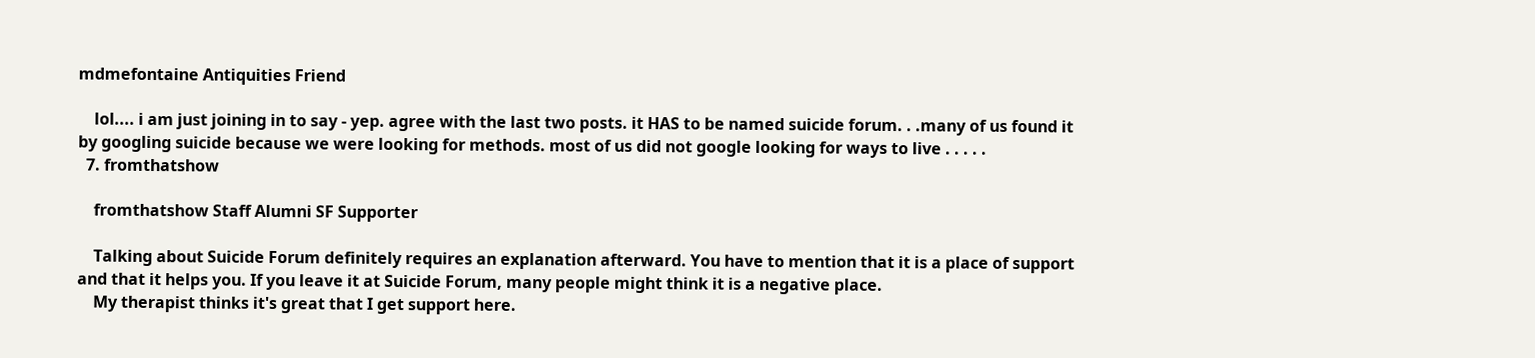mdmefontaine Antiquities Friend

    lol.... i am just joining in to say - yep. agree with the last two posts. it HAS to be named suicide forum. . .many of us found it by googling suicide because we were looking for methods. most of us did not google looking for ways to live . . . . .
  7. fromthatshow

    fromthatshow Staff Alumni SF Supporter

    Talking about Suicide Forum definitely requires an explanation afterward. You have to mention that it is a place of support and that it helps you. If you leave it at Suicide Forum, many people might think it is a negative place.
    My therapist thinks it's great that I get support here.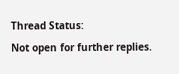Thread Status:
Not open for further replies.